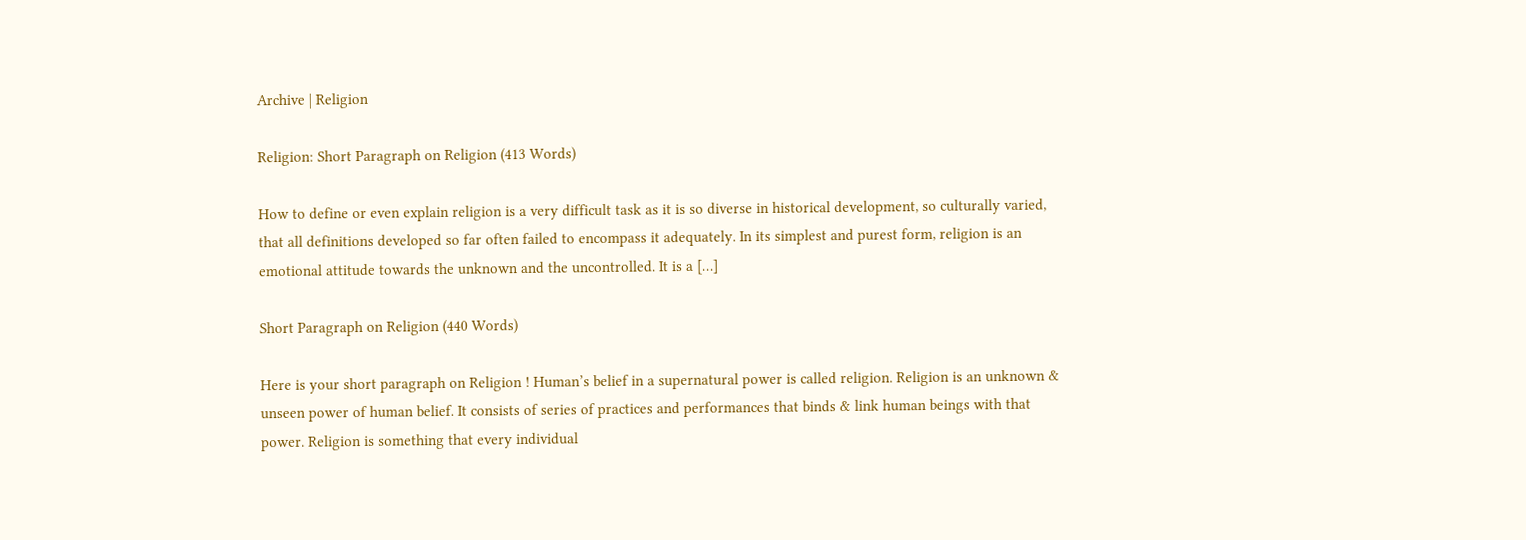Archive | Religion

Religion: Short Paragraph on Religion (413 Words)

How to define or even explain religion is a very difficult task as it is so diverse in historical development, so culturally varied, that all definitions developed so far often failed to encompass it adequately. In its simplest and purest form, religion is an emotional attitude towards the unknown and the uncontrolled. It is a […]

Short Paragraph on Religion (440 Words)

Here is your short paragraph on Religion ! Human’s belief in a supernatural power is called religion. Religion is an unknown & unseen power of human belief. It consists of series of practices and performances that binds & link human beings with that power. Religion is something that every individual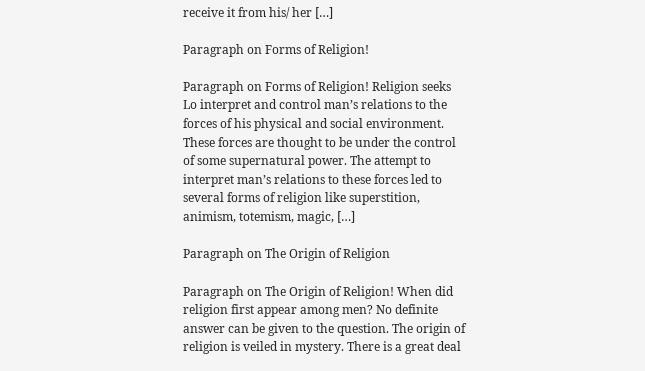receive it from his/ her […]

Paragraph on Forms of Religion!

Paragraph on Forms of Religion! Religion seeks Lo interpret and control man’s relations to the forces of his physical and social environment. These forces are thought to be under the control of some supernatural power. The attempt to interpret man’s relations to these forces led to several forms of religion like superstition, animism, totemism, magic, […]

Paragraph on The Origin of Religion

Paragraph on The Origin of Religion! When did religion first appear among men? No definite answer can be given to the question. The origin of religion is veiled in mystery. There is a great deal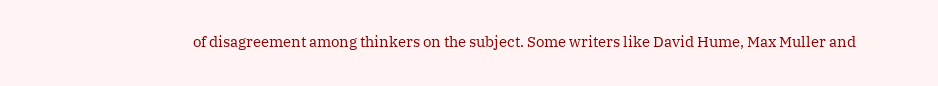of disagreement among thinkers on the subject. Some writers like David Hume, Max Muller and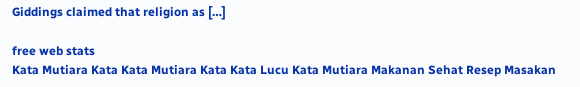Giddings claimed that religion as […]

free web stats
Kata Mutiara Kata Kata Mutiara Kata Kata Lucu Kata Mutiara Makanan Sehat Resep Masakan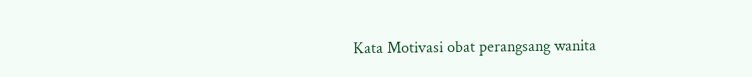Kata Motivasi obat perangsang wanita